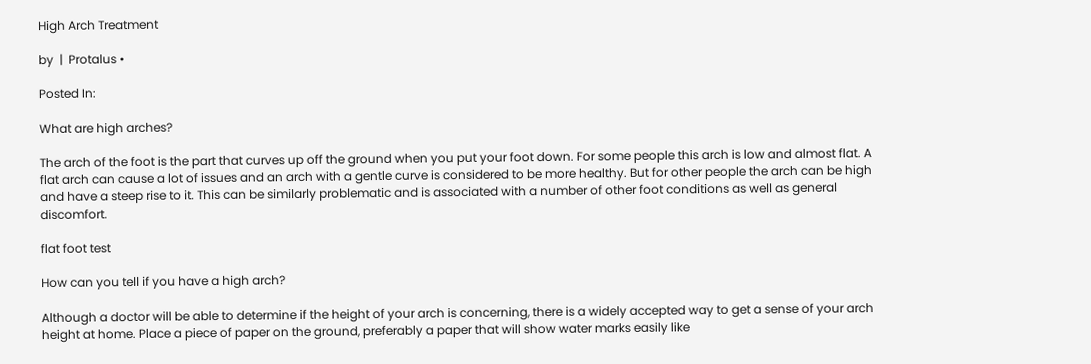High Arch Treatment

by  |  Protalus •

Posted In:

What are high arches?

The arch of the foot is the part that curves up off the ground when you put your foot down. For some people this arch is low and almost flat. A flat arch can cause a lot of issues and an arch with a gentle curve is considered to be more healthy. But for other people the arch can be high and have a steep rise to it. This can be similarly problematic and is associated with a number of other foot conditions as well as general discomfort.

flat foot test

How can you tell if you have a high arch?

Although a doctor will be able to determine if the height of your arch is concerning, there is a widely accepted way to get a sense of your arch height at home. Place a piece of paper on the ground, preferably a paper that will show water marks easily like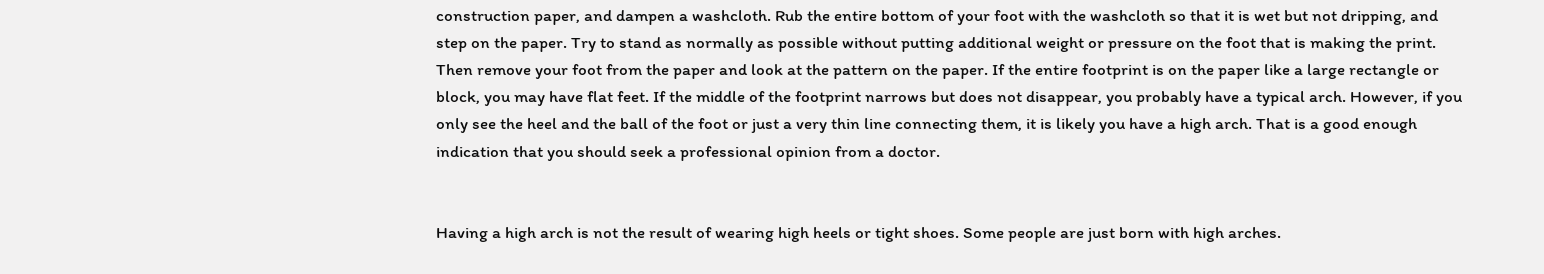construction paper, and dampen a washcloth. Rub the entire bottom of your foot with the washcloth so that it is wet but not dripping, and step on the paper. Try to stand as normally as possible without putting additional weight or pressure on the foot that is making the print. Then remove your foot from the paper and look at the pattern on the paper. If the entire footprint is on the paper like a large rectangle or block, you may have flat feet. If the middle of the footprint narrows but does not disappear, you probably have a typical arch. However, if you only see the heel and the ball of the foot or just a very thin line connecting them, it is likely you have a high arch. That is a good enough indication that you should seek a professional opinion from a doctor.


Having a high arch is not the result of wearing high heels or tight shoes. Some people are just born with high arches.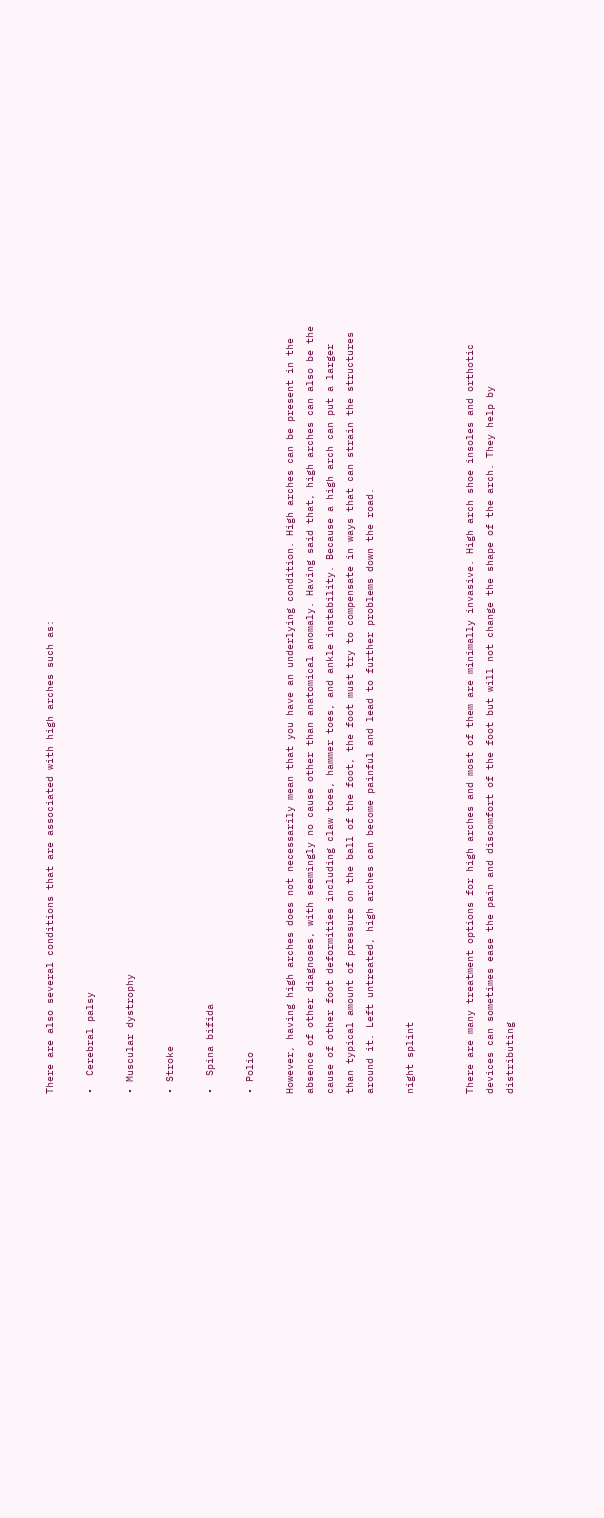There are also several conditions that are associated with high arches such as:

•  Cerebral palsy

• Muscular dystrophy

• Stroke

•  Spina bifida

• Polio

However, having high arches does not necessarily mean that you have an underlying condition. High arches can be present in the absence of other diagnoses, with seemingly no cause other than anatomical anomaly. Having said that, high arches can also be the cause of other foot deformities including claw toes, hammer toes, and ankle instability. Because a high arch can put a larger than typical amount of pressure on the ball of the foot, the foot must try to compensate in ways that can strain the structures around it. Left untreated, high arches can become painful and lead to further problems down the road.

night splint


There are many treatment options for high arches and most of them are minimally invasive. High arch shoe insoles and orthotic devices can sometimes ease the pain and discomfort of the foot but will not change the shape of the arch. They help by distributing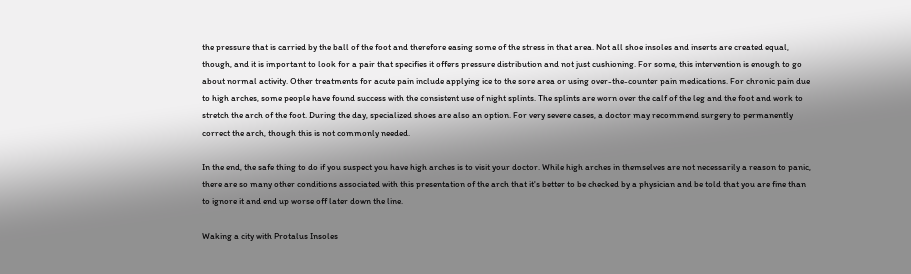the pressure that is carried by the ball of the foot and therefore easing some of the stress in that area. Not all shoe insoles and inserts are created equal, though, and it is important to look for a pair that specifies it offers pressure distribution and not just cushioning. For some, this intervention is enough to go about normal activity. Other treatments for acute pain include applying ice to the sore area or using over-the-counter pain medications. For chronic pain due to high arches, some people have found success with the consistent use of night splints. The splints are worn over the calf of the leg and the foot and work to stretch the arch of the foot. During the day, specialized shoes are also an option. For very severe cases, a doctor may recommend surgery to permanently correct the arch, though this is not commonly needed.

In the end, the safe thing to do if you suspect you have high arches is to visit your doctor. While high arches in themselves are not necessarily a reason to panic, there are so many other conditions associated with this presentation of the arch that it's better to be checked by a physician and be told that you are fine than to ignore it and end up worse off later down the line.

Waking a city with Protalus Insoles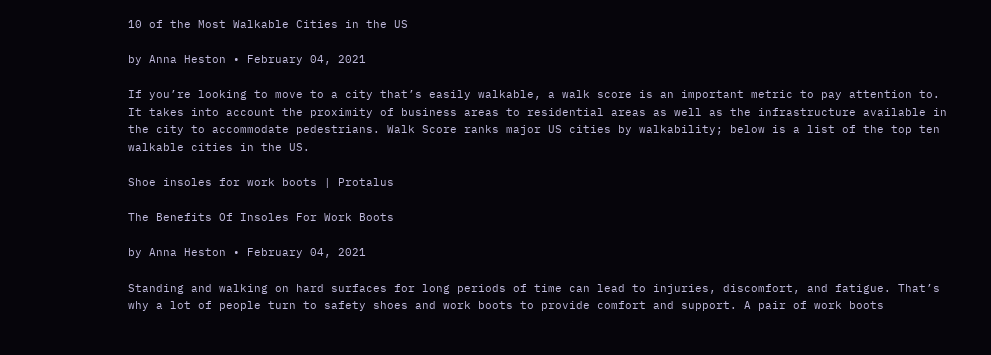10 of the Most Walkable Cities in the US

by Anna Heston • February 04, 2021

If you’re looking to move to a city that’s easily walkable, a walk score is an important metric to pay attention to. It takes into account the proximity of business areas to residential areas as well as the infrastructure available in the city to accommodate pedestrians. Walk Score ranks major US cities by walkability; below is a list of the top ten walkable cities in the US.

Shoe insoles for work boots | Protalus

The Benefits Of Insoles For Work Boots

by Anna Heston • February 04, 2021

Standing and walking on hard surfaces for long periods of time can lead to injuries, discomfort, and fatigue. That’s why a lot of people turn to safety shoes and work boots to provide comfort and support. A pair of work boots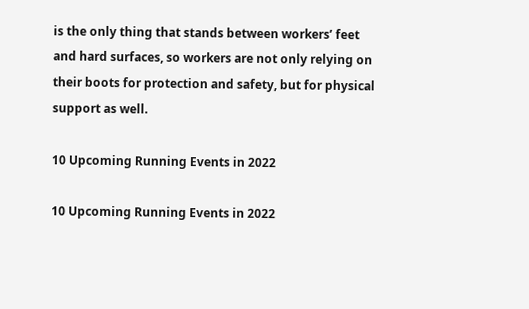is the only thing that stands between workers’ feet and hard surfaces, so workers are not only relying on their boots for protection and safety, but for physical support as well.

10 Upcoming Running Events in 2022

10 Upcoming Running Events in 2022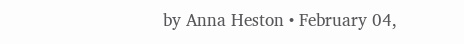by Anna Heston • February 04,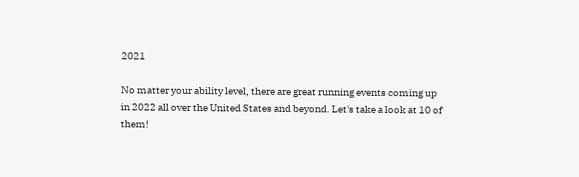2021

No matter your ability level, there are great running events coming up in 2022 all over the United States and beyond. Let's take a look at 10 of them!